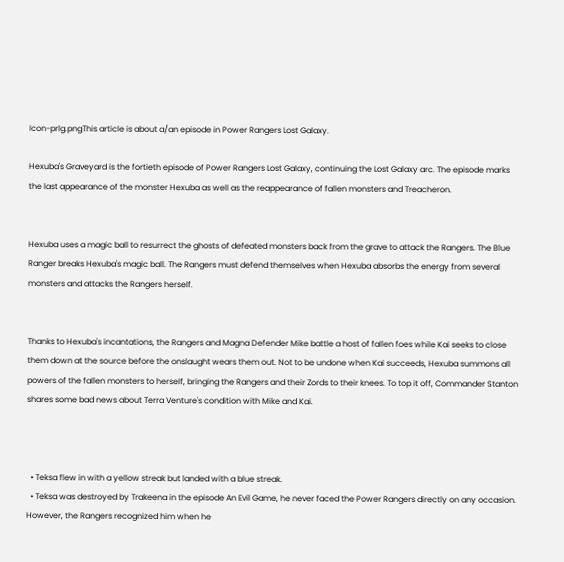Icon-prlg.pngThis article is about a/an episode in Power Rangers Lost Galaxy.

Hexuba's Graveyard is the fortieth episode of Power Rangers Lost Galaxy, continuing the Lost Galaxy arc. The episode marks the last appearance of the monster Hexuba as well as the reappearance of fallen monsters and Treacheron.


Hexuba uses a magic ball to resurrect the ghosts of defeated monsters back from the grave to attack the Rangers. The Blue Ranger breaks Hexuba's magic ball. The Rangers must defend themselves when Hexuba absorbs the energy from several monsters and attacks the Rangers herself.


Thanks to Hexuba's incantations, the Rangers and Magna Defender Mike battle a host of fallen foes while Kai seeks to close them down at the source before the onslaught wears them out. Not to be undone when Kai succeeds, Hexuba summons all powers of the fallen monsters to herself, bringing the Rangers and their Zords to their knees. To top it off, Commander Stanton shares some bad news about Terra Venture's condition with Mike and Kai.



  • Teksa flew in with a yellow streak but landed with a blue streak.
  • Teksa was destroyed by Trakeena in the episode An Evil Game, he never faced the Power Rangers directly on any occasion. However, the Rangers recognized him when he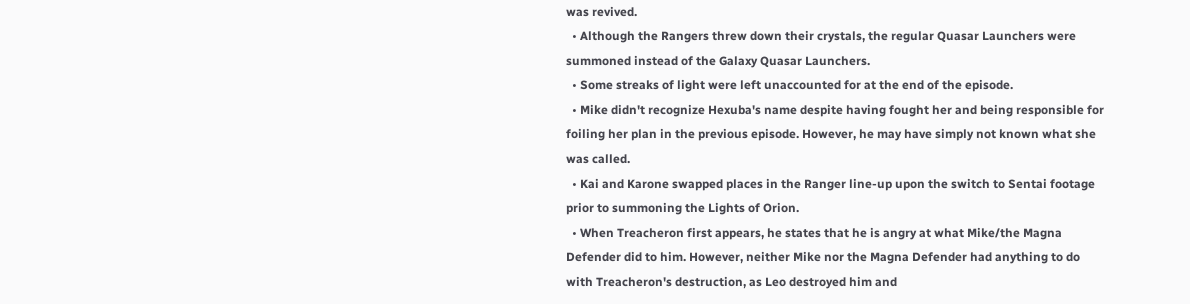was revived.
  • Although the Rangers threw down their crystals, the regular Quasar Launchers were summoned instead of the Galaxy Quasar Launchers.
  • Some streaks of light were left unaccounted for at the end of the episode.
  • Mike didn't recognize Hexuba's name despite having fought her and being responsible for foiling her plan in the previous episode. However, he may have simply not known what she was called.
  • Kai and Karone swapped places in the Ranger line-up upon the switch to Sentai footage prior to summoning the Lights of Orion.
  • When Treacheron first appears, he states that he is angry at what Mike/the Magna Defender did to him. However, neither Mike nor the Magna Defender had anything to do with Treacheron's destruction, as Leo destroyed him and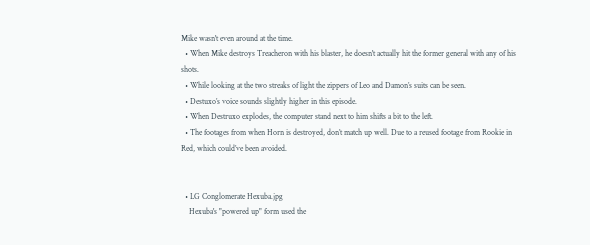Mike wasn't even around at the time.
  • When Mike destroys Treacheron with his blaster, he doesn't actually hit the former general with any of his shots.
  • While looking at the two streaks of light the zippers of Leo and Damon’s suits can be seen.
  • Destuxo’s voice sounds slightly higher in this episode.
  • When Destruxo explodes, the computer stand next to him shifts a bit to the left.
  • The footages from when Horn is destroyed, don’t match up well. Due to a reused footage from Rookie in Red, which could’ve been avoided.


  • LG Conglomerate Hexuba.jpg
    Hexuba's "powered up" form used the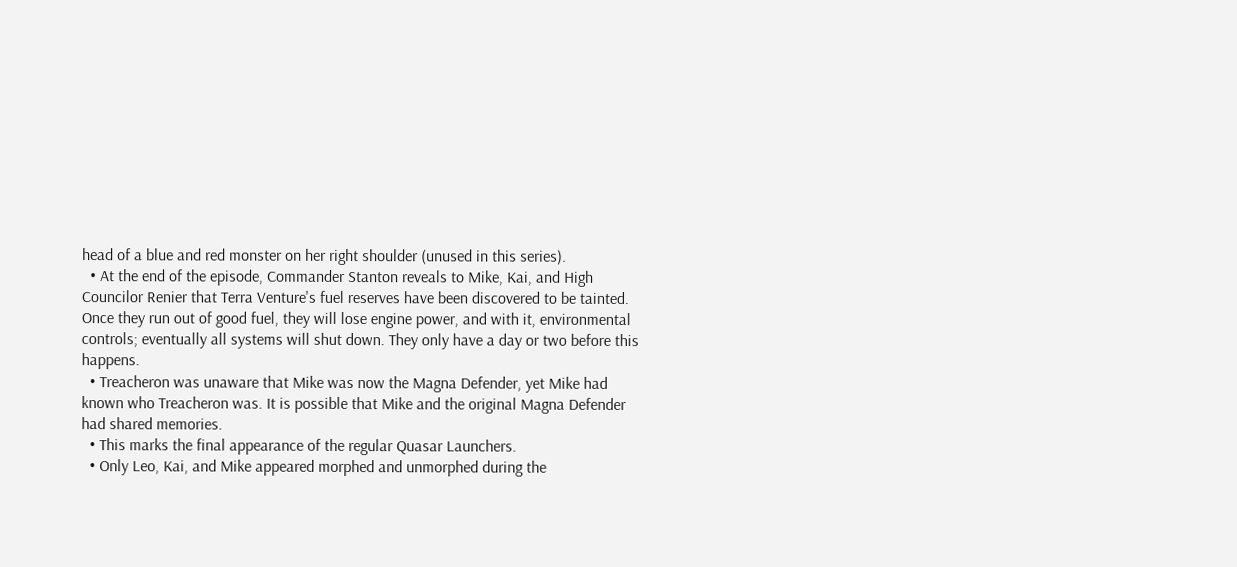head of a blue and red monster on her right shoulder (unused in this series).
  • At the end of the episode, Commander Stanton reveals to Mike, Kai, and High Councilor Renier that Terra Venture's fuel reserves have been discovered to be tainted. Once they run out of good fuel, they will lose engine power, and with it, environmental controls; eventually all systems will shut down. They only have a day or two before this happens.
  • Treacheron was unaware that Mike was now the Magna Defender, yet Mike had known who Treacheron was. It is possible that Mike and the original Magna Defender had shared memories.
  • This marks the final appearance of the regular Quasar Launchers.
  • Only Leo, Kai, and Mike appeared morphed and unmorphed during the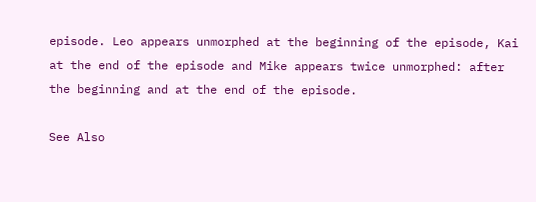episode. Leo appears unmorphed at the beginning of the episode, Kai at the end of the episode and Mike appears twice unmorphed: after the beginning and at the end of the episode.

See Also